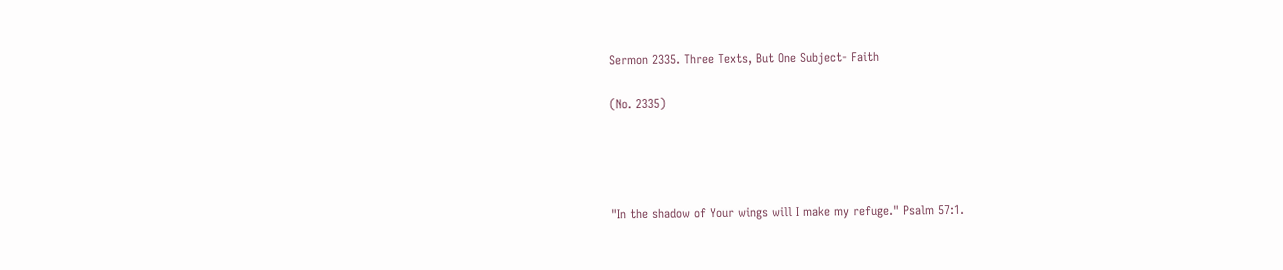Sermon 2335. Three Texts, But One Subject- Faith

(No. 2335)




"In the shadow of Your wings will I make my refuge." Psalm 57:1.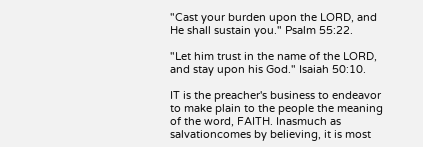"Cast your burden upon the LORD, and He shall sustain you." Psalm 55:22.

"Let him trust in the name of the LORD, and stay upon his God." Isaiah 50:10.

IT is the preacher's business to endeavor to make plain to the people the meaning of the word, FAITH. Inasmuch as salvationcomes by believing, it is most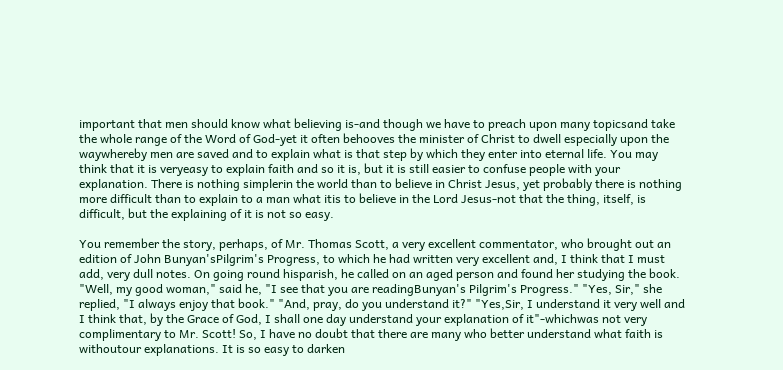important that men should know what believing is-and though we have to preach upon many topicsand take the whole range of the Word of God-yet it often behooves the minister of Christ to dwell especially upon the waywhereby men are saved and to explain what is that step by which they enter into eternal life. You may think that it is veryeasy to explain faith and so it is, but it is still easier to confuse people with your explanation. There is nothing simplerin the world than to believe in Christ Jesus, yet probably there is nothing more difficult than to explain to a man what itis to believe in the Lord Jesus-not that the thing, itself, is difficult, but the explaining of it is not so easy.

You remember the story, perhaps, of Mr. Thomas Scott, a very excellent commentator, who brought out an edition of John Bunyan'sPilgrim's Progress, to which he had written very excellent and, I think that I must add, very dull notes. On going round hisparish, he called on an aged person and found her studying the book. "Well, my good woman," said he, "I see that you are readingBunyan's Pilgrim's Progress." "Yes, Sir," she replied, "I always enjoy that book." "And, pray, do you understand it?" "Yes,Sir, I understand it very well and I think that, by the Grace of God, I shall one day understand your explanation of it"-whichwas not very complimentary to Mr. Scott! So, I have no doubt that there are many who better understand what faith is withoutour explanations. It is so easy to darken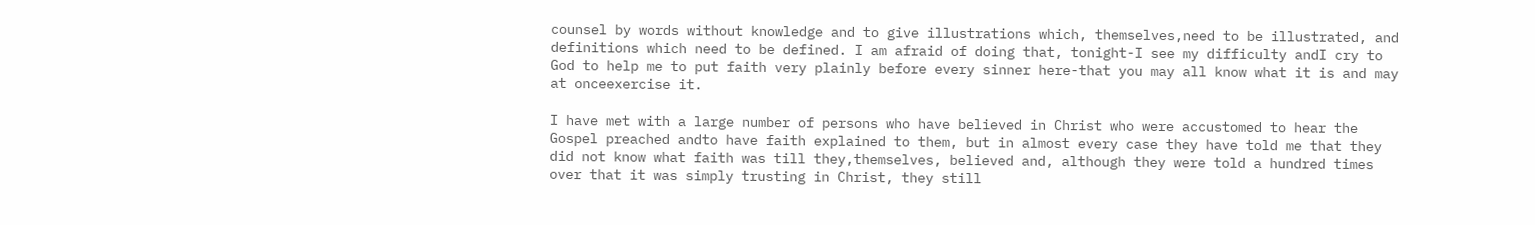counsel by words without knowledge and to give illustrations which, themselves,need to be illustrated, and definitions which need to be defined. I am afraid of doing that, tonight-I see my difficulty andI cry to God to help me to put faith very plainly before every sinner here-that you may all know what it is and may at onceexercise it.

I have met with a large number of persons who have believed in Christ who were accustomed to hear the Gospel preached andto have faith explained to them, but in almost every case they have told me that they did not know what faith was till they,themselves, believed and, although they were told a hundred times over that it was simply trusting in Christ, they still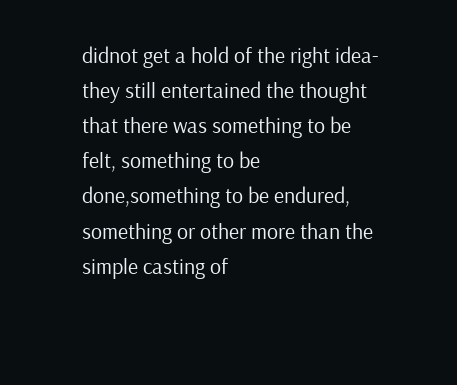didnot get a hold of the right idea-they still entertained the thought that there was something to be felt, something to be done,something to be endured, something or other more than the simple casting of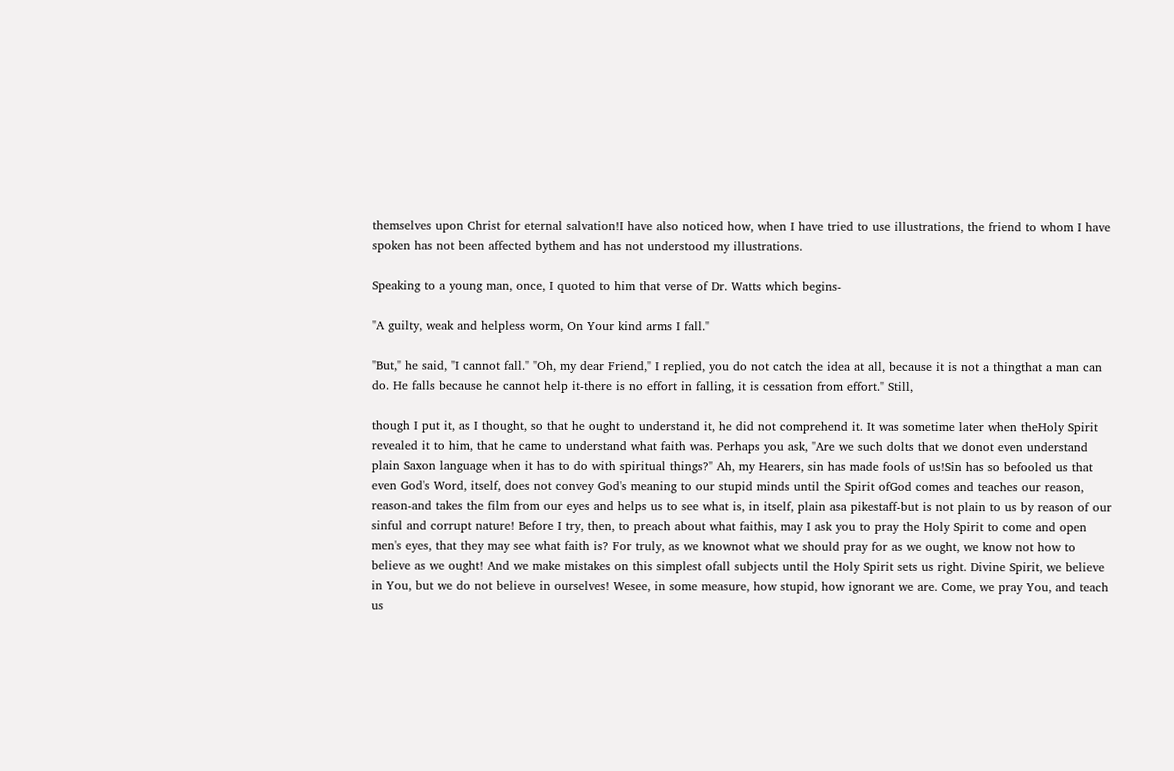themselves upon Christ for eternal salvation!I have also noticed how, when I have tried to use illustrations, the friend to whom I have spoken has not been affected bythem and has not understood my illustrations.

Speaking to a young man, once, I quoted to him that verse of Dr. Watts which begins-

"A guilty, weak and helpless worm, On Your kind arms I fall."

"But," he said, "I cannot fall." "Oh, my dear Friend," I replied, you do not catch the idea at all, because it is not a thingthat a man can do. He falls because he cannot help it-there is no effort in falling, it is cessation from effort." Still,

though I put it, as I thought, so that he ought to understand it, he did not comprehend it. It was sometime later when theHoly Spirit revealed it to him, that he came to understand what faith was. Perhaps you ask, "Are we such dolts that we donot even understand plain Saxon language when it has to do with spiritual things?" Ah, my Hearers, sin has made fools of us!Sin has so befooled us that even God's Word, itself, does not convey God's meaning to our stupid minds until the Spirit ofGod comes and teaches our reason, reason-and takes the film from our eyes and helps us to see what is, in itself, plain asa pikestaff-but is not plain to us by reason of our sinful and corrupt nature! Before I try, then, to preach about what faithis, may I ask you to pray the Holy Spirit to come and open men's eyes, that they may see what faith is? For truly, as we knownot what we should pray for as we ought, we know not how to believe as we ought! And we make mistakes on this simplest ofall subjects until the Holy Spirit sets us right. Divine Spirit, we believe in You, but we do not believe in ourselves! Wesee, in some measure, how stupid, how ignorant we are. Come, we pray You, and teach us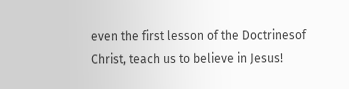even the first lesson of the Doctrinesof Christ, teach us to believe in Jesus!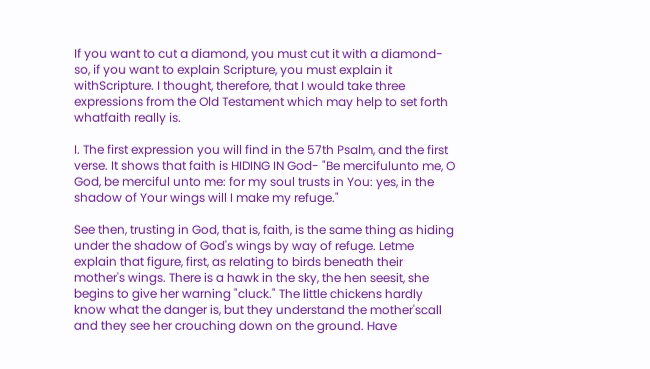If you want to cut a diamond, you must cut it with a diamond-so, if you want to explain Scripture, you must explain it withScripture. I thought, therefore, that I would take three expressions from the Old Testament which may help to set forth whatfaith really is.

I. The first expression you will find in the 57th Psalm, and the first verse. It shows that faith is HIDING IN God- "Be mercifulunto me, O God, be merciful unto me: for my soul trusts in You: yes, in the shadow of Your wings will I make my refuge."

See then, trusting in God, that is, faith, is the same thing as hiding under the shadow of God's wings by way of refuge. Letme explain that figure, first, as relating to birds beneath their mother's wings. There is a hawk in the sky, the hen seesit, she begins to give her warning "cluck." The little chickens hardly know what the danger is, but they understand the mother'scall and they see her crouching down on the ground. Have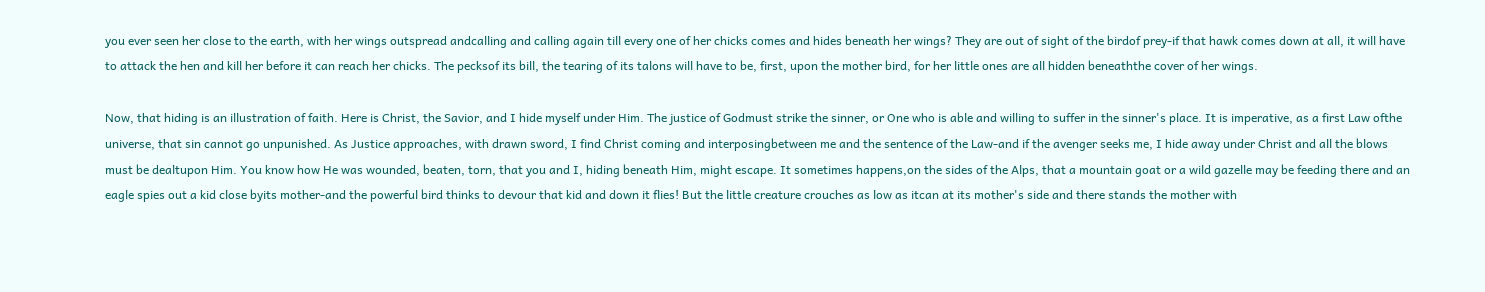you ever seen her close to the earth, with her wings outspread andcalling and calling again till every one of her chicks comes and hides beneath her wings? They are out of sight of the birdof prey-if that hawk comes down at all, it will have to attack the hen and kill her before it can reach her chicks. The pecksof its bill, the tearing of its talons will have to be, first, upon the mother bird, for her little ones are all hidden beneaththe cover of her wings.

Now, that hiding is an illustration of faith. Here is Christ, the Savior, and I hide myself under Him. The justice of Godmust strike the sinner, or One who is able and willing to suffer in the sinner's place. It is imperative, as a first Law ofthe universe, that sin cannot go unpunished. As Justice approaches, with drawn sword, I find Christ coming and interposingbetween me and the sentence of the Law-and if the avenger seeks me, I hide away under Christ and all the blows must be dealtupon Him. You know how He was wounded, beaten, torn, that you and I, hiding beneath Him, might escape. It sometimes happens,on the sides of the Alps, that a mountain goat or a wild gazelle may be feeding there and an eagle spies out a kid close byits mother-and the powerful bird thinks to devour that kid and down it flies! But the little creature crouches as low as itcan at its mother's side and there stands the mother with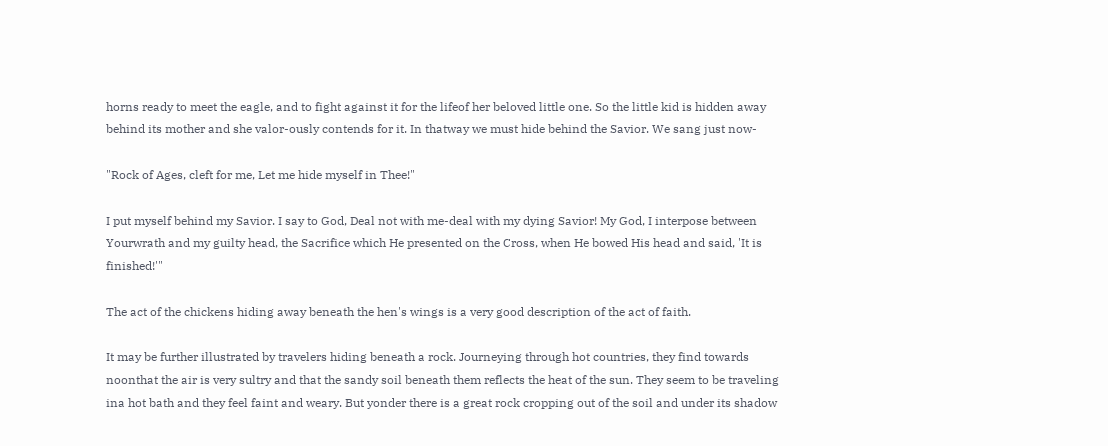horns ready to meet the eagle, and to fight against it for the lifeof her beloved little one. So the little kid is hidden away behind its mother and she valor-ously contends for it. In thatway we must hide behind the Savior. We sang just now-

"Rock of Ages, cleft for me, Let me hide myself in Thee!"

I put myself behind my Savior. I say to God, Deal not with me-deal with my dying Savior! My God, I interpose between Yourwrath and my guilty head, the Sacrifice which He presented on the Cross, when He bowed His head and said, 'It is finished!'"

The act of the chickens hiding away beneath the hen's wings is a very good description of the act of faith.

It may be further illustrated by travelers hiding beneath a rock. Journeying through hot countries, they find towards noonthat the air is very sultry and that the sandy soil beneath them reflects the heat of the sun. They seem to be traveling ina hot bath and they feel faint and weary. But yonder there is a great rock cropping out of the soil and under its shadow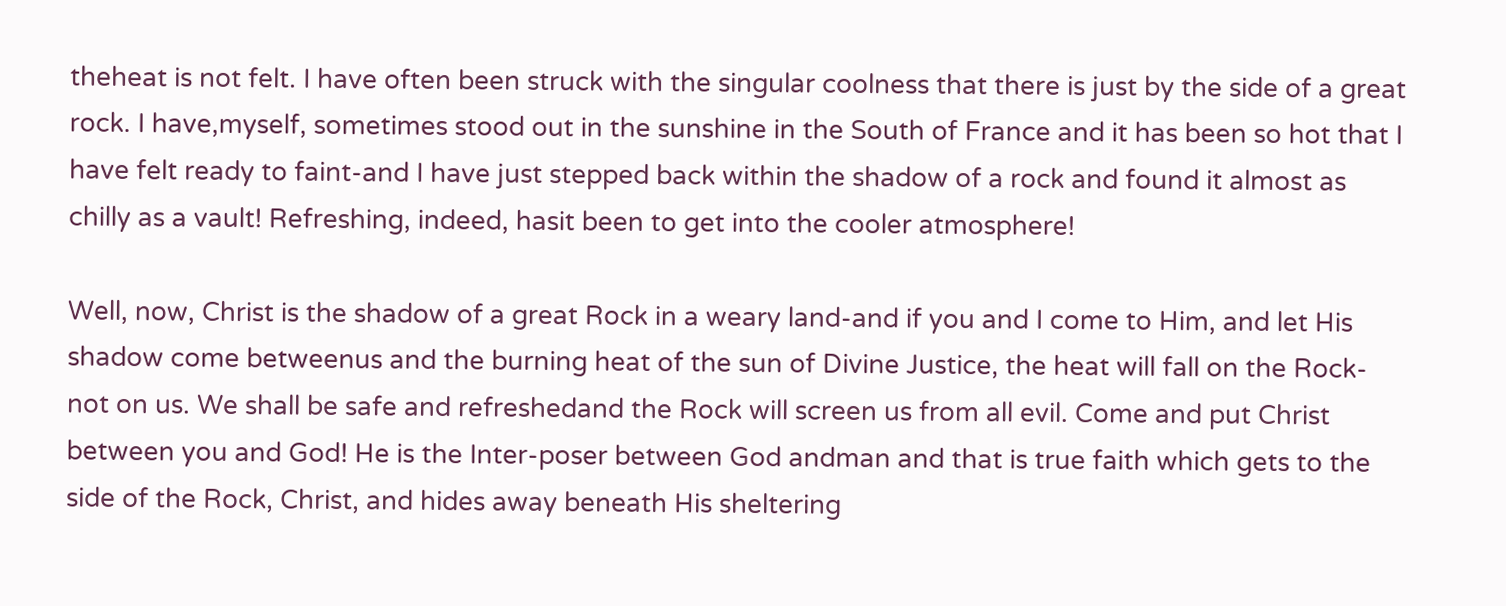theheat is not felt. I have often been struck with the singular coolness that there is just by the side of a great rock. I have,myself, sometimes stood out in the sunshine in the South of France and it has been so hot that I have felt ready to faint-and I have just stepped back within the shadow of a rock and found it almost as chilly as a vault! Refreshing, indeed, hasit been to get into the cooler atmosphere!

Well, now, Christ is the shadow of a great Rock in a weary land-and if you and I come to Him, and let His shadow come betweenus and the burning heat of the sun of Divine Justice, the heat will fall on the Rock-not on us. We shall be safe and refreshedand the Rock will screen us from all evil. Come and put Christ between you and God! He is the Inter-poser between God andman and that is true faith which gets to the side of the Rock, Christ, and hides away beneath His sheltering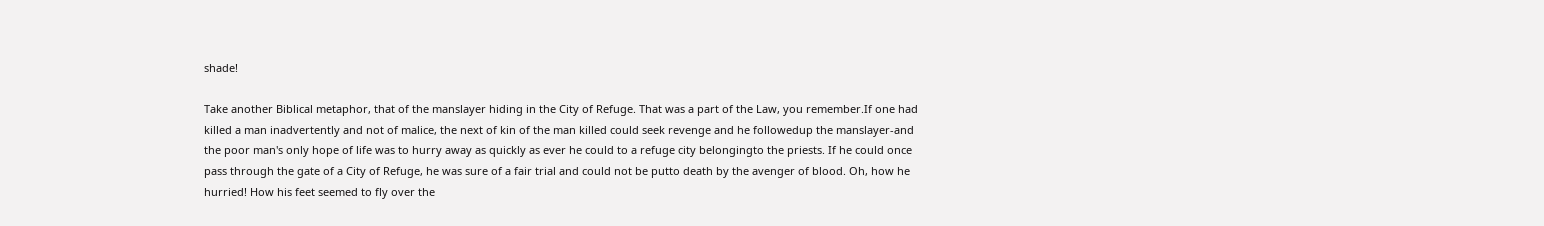shade!

Take another Biblical metaphor, that of the manslayer hiding in the City of Refuge. That was a part of the Law, you remember.If one had killed a man inadvertently and not of malice, the next of kin of the man killed could seek revenge and he followedup the manslayer-and the poor man's only hope of life was to hurry away as quickly as ever he could to a refuge city belongingto the priests. If he could once pass through the gate of a City of Refuge, he was sure of a fair trial and could not be putto death by the avenger of blood. Oh, how he hurried! How his feet seemed to fly over the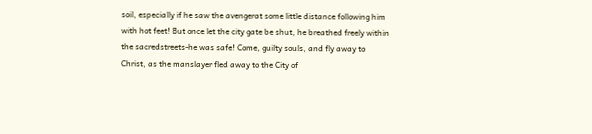soil, especially if he saw the avengerat some little distance following him with hot feet! But once let the city gate be shut, he breathed freely within the sacredstreets-he was safe! Come, guilty souls, and fly away to Christ, as the manslayer fled away to the City of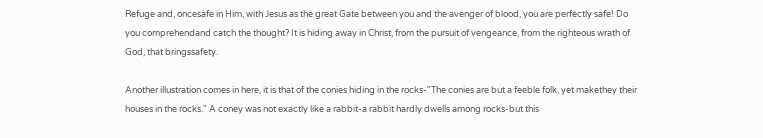Refuge and, oncesafe in Him, with Jesus as the great Gate between you and the avenger of blood, you are perfectly safe! Do you comprehendand catch the thought? It is hiding away in Christ, from the pursuit of vengeance, from the righteous wrath of God, that bringssafety.

Another illustration comes in here, it is that of the conies hiding in the rocks-"The conies are but a feeble folk, yet makethey their houses in the rocks." A coney was not exactly like a rabbit-a rabbit hardly dwells among rocks-but this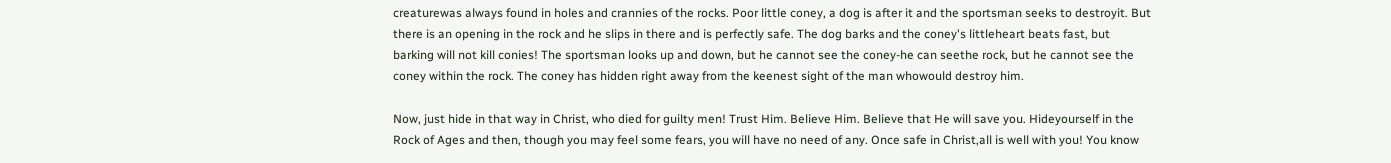creaturewas always found in holes and crannies of the rocks. Poor little coney, a dog is after it and the sportsman seeks to destroyit. But there is an opening in the rock and he slips in there and is perfectly safe. The dog barks and the coney's littleheart beats fast, but barking will not kill conies! The sportsman looks up and down, but he cannot see the coney-he can seethe rock, but he cannot see the coney within the rock. The coney has hidden right away from the keenest sight of the man whowould destroy him.

Now, just hide in that way in Christ, who died for guilty men! Trust Him. Believe Him. Believe that He will save you. Hideyourself in the Rock of Ages and then, though you may feel some fears, you will have no need of any. Once safe in Christ,all is well with you! You know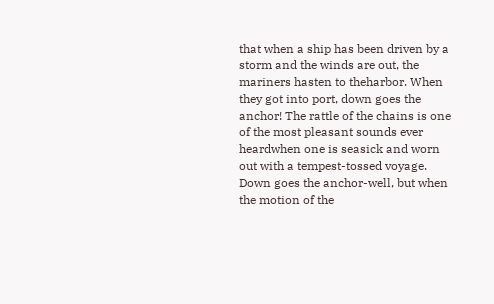that when a ship has been driven by a storm and the winds are out, the mariners hasten to theharbor. When they got into port, down goes the anchor! The rattle of the chains is one of the most pleasant sounds ever heardwhen one is seasick and worn out with a tempest-tossed voyage. Down goes the anchor-well, but when the motion of the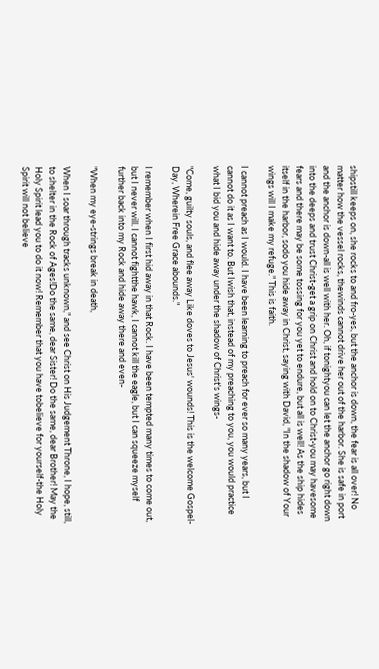shipstill keeps on, she rocks to and fro-yes, but the anchor is down, the fear is all over! No matter how the vessel rocks, thewinds cannot drive her out of the harbor. She is safe in port and the anchor is down-all is well with her. Oh, if tonightyou can let the anchor go right down into the deeps and trust Christ-get a grip on Christ and hold on to Christ-you may havesome fears and there may be some tossing for you yet to endure, but all is well! As the ship hides itself in the harbor, sodo you hide away in Christ, saying with David, "In the shadow of Your wings will I make my refuge." This is faith.

I cannot preach as I would. I have been learning to preach for ever so many years, but I cannot do it as I want to. But Iwish that, instead of my preaching to you, you would practice what I bid you and hide away under the shadow of Christ's wings-

"Come, guilty souls, and flee away Like doves to Jesus' wounds! This is the welcome Gospel-Day, Wherein Free Grace abounds."

I remember when I first hid away in that Rock. I have been tempted many times to come out, but I never will. I cannot fightthe hawk, I cannot kill the eagle, but I can squeeze myself further back into my Rock and hide away there and even-

"When my eye-strings break in death,

When I soar through tracks unknown," and see Christ on His Judgement Throne, I hope, still, to shelter in the Rock of Ages!Do the same, dear Sister! Do the same, dear Brother! May the Holy Spirit lead you to do it now! Remember that you have tobelieve for yourself-the Holy Spirit will not believe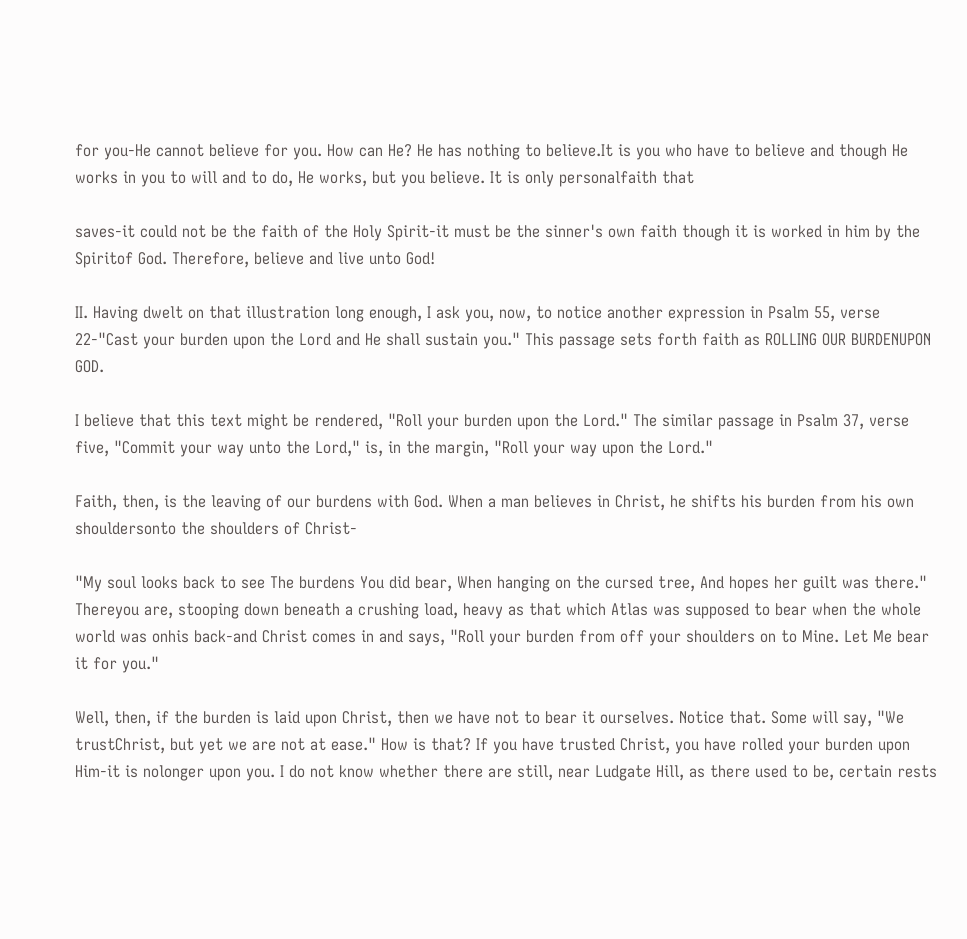for you-He cannot believe for you. How can He? He has nothing to believe.It is you who have to believe and though He works in you to will and to do, He works, but you believe. It is only personalfaith that

saves-it could not be the faith of the Holy Spirit-it must be the sinner's own faith though it is worked in him by the Spiritof God. Therefore, believe and live unto God!

II. Having dwelt on that illustration long enough, I ask you, now, to notice another expression in Psalm 55, verse 22-"Cast your burden upon the Lord and He shall sustain you." This passage sets forth faith as ROLLING OUR BURDENUPON GOD.

I believe that this text might be rendered, "Roll your burden upon the Lord." The similar passage in Psalm 37, verse five, "Commit your way unto the Lord," is, in the margin, "Roll your way upon the Lord."

Faith, then, is the leaving of our burdens with God. When a man believes in Christ, he shifts his burden from his own shouldersonto the shoulders of Christ-

"My soul looks back to see The burdens You did bear, When hanging on the cursed tree, And hopes her guilt was there." Thereyou are, stooping down beneath a crushing load, heavy as that which Atlas was supposed to bear when the whole world was onhis back-and Christ comes in and says, "Roll your burden from off your shoulders on to Mine. Let Me bear it for you."

Well, then, if the burden is laid upon Christ, then we have not to bear it ourselves. Notice that. Some will say, "We trustChrist, but yet we are not at ease." How is that? If you have trusted Christ, you have rolled your burden upon Him-it is nolonger upon you. I do not know whether there are still, near Ludgate Hill, as there used to be, certain rests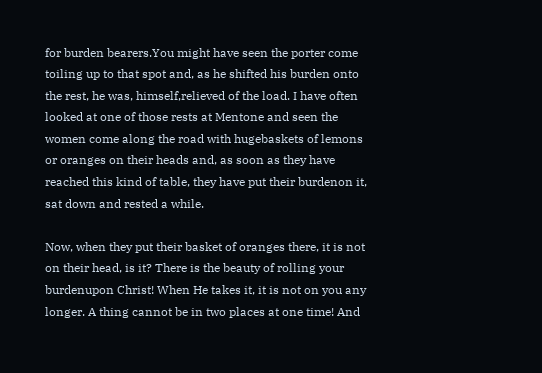for burden bearers.You might have seen the porter come toiling up to that spot and, as he shifted his burden onto the rest, he was, himself,relieved of the load. I have often looked at one of those rests at Mentone and seen the women come along the road with hugebaskets of lemons or oranges on their heads and, as soon as they have reached this kind of table, they have put their burdenon it, sat down and rested a while.

Now, when they put their basket of oranges there, it is not on their head, is it? There is the beauty of rolling your burdenupon Christ! When He takes it, it is not on you any longer. A thing cannot be in two places at one time! And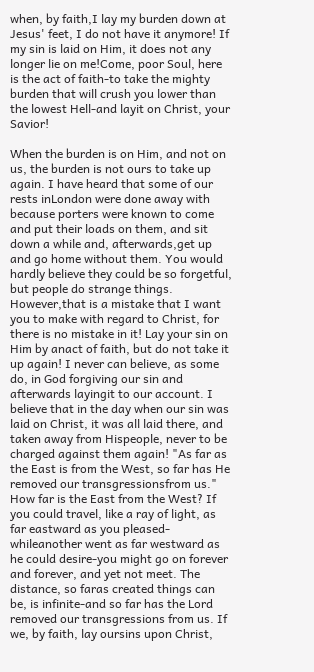when, by faith,I lay my burden down at Jesus' feet, I do not have it anymore! If my sin is laid on Him, it does not any longer lie on me!Come, poor Soul, here is the act of faith-to take the mighty burden that will crush you lower than the lowest Hell-and layit on Christ, your Savior!

When the burden is on Him, and not on us, the burden is not ours to take up again. I have heard that some of our rests inLondon were done away with because porters were known to come and put their loads on them, and sit down a while and, afterwards,get up and go home without them. You would hardly believe they could be so forgetful, but people do strange things. However,that is a mistake that I want you to make with regard to Christ, for there is no mistake in it! Lay your sin on Him by anact of faith, but do not take it up again! I never can believe, as some do, in God forgiving our sin and afterwards layingit to our account. I believe that in the day when our sin was laid on Christ, it was all laid there, and taken away from Hispeople, never to be charged against them again! "As far as the East is from the West, so far has He removed our transgressionsfrom us." How far is the East from the West? If you could travel, like a ray of light, as far eastward as you pleased-whileanother went as far westward as he could desire-you might go on forever and forever, and yet not meet. The distance, so faras created things can be, is infinite-and so far has the Lord removed our transgressions from us. If we, by faith, lay oursins upon Christ,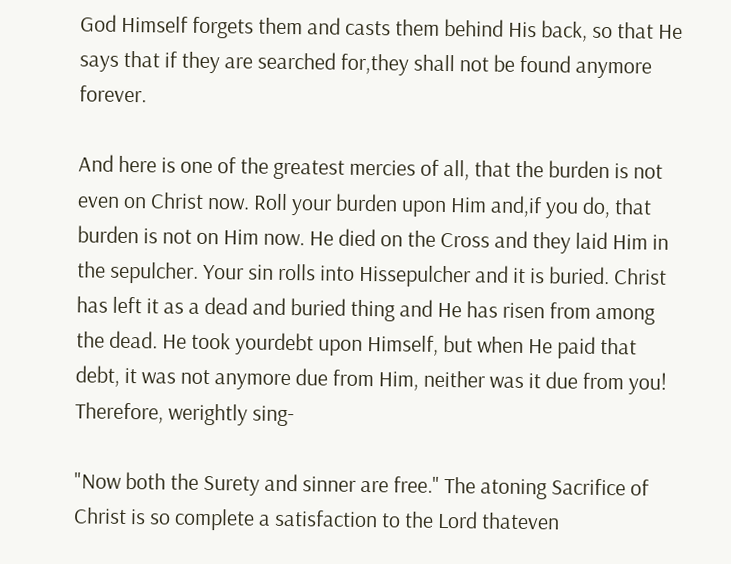God Himself forgets them and casts them behind His back, so that He says that if they are searched for,they shall not be found anymore forever.

And here is one of the greatest mercies of all, that the burden is not even on Christ now. Roll your burden upon Him and,if you do, that burden is not on Him now. He died on the Cross and they laid Him in the sepulcher. Your sin rolls into Hissepulcher and it is buried. Christ has left it as a dead and buried thing and He has risen from among the dead. He took yourdebt upon Himself, but when He paid that debt, it was not anymore due from Him, neither was it due from you! Therefore, werightly sing-

"Now both the Surety and sinner are free." The atoning Sacrifice of Christ is so complete a satisfaction to the Lord thateven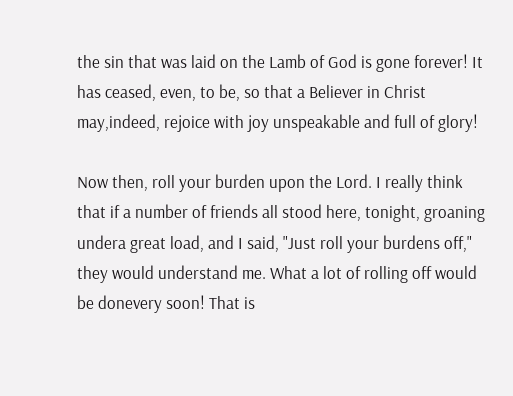the sin that was laid on the Lamb of God is gone forever! It has ceased, even, to be, so that a Believer in Christ may,indeed, rejoice with joy unspeakable and full of glory!

Now then, roll your burden upon the Lord. I really think that if a number of friends all stood here, tonight, groaning undera great load, and I said, "Just roll your burdens off," they would understand me. What a lot of rolling off would be donevery soon! That is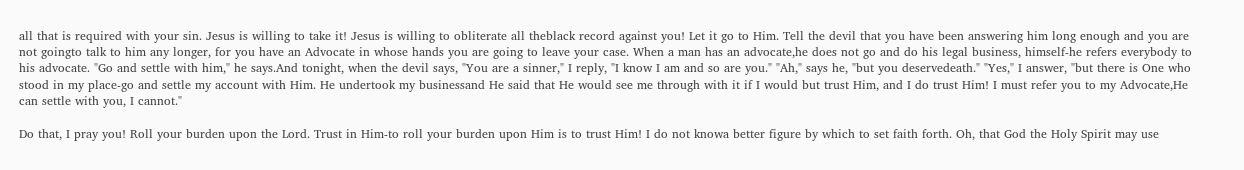all that is required with your sin. Jesus is willing to take it! Jesus is willing to obliterate all theblack record against you! Let it go to Him. Tell the devil that you have been answering him long enough and you are not goingto talk to him any longer, for you have an Advocate in whose hands you are going to leave your case. When a man has an advocate,he does not go and do his legal business, himself-he refers everybody to his advocate. "Go and settle with him," he says.And tonight, when the devil says, "You are a sinner," I reply, "I know I am and so are you." "Ah," says he, "but you deservedeath." "Yes," I answer, "but there is One who stood in my place-go and settle my account with Him. He undertook my businessand He said that He would see me through with it if I would but trust Him, and I do trust Him! I must refer you to my Advocate,He can settle with you, I cannot."

Do that, I pray you! Roll your burden upon the Lord. Trust in Him-to roll your burden upon Him is to trust Him! I do not knowa better figure by which to set faith forth. Oh, that God the Holy Spirit may use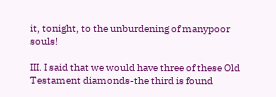it, tonight, to the unburdening of manypoor souls!

III. I said that we would have three of these Old Testament diamonds-the third is found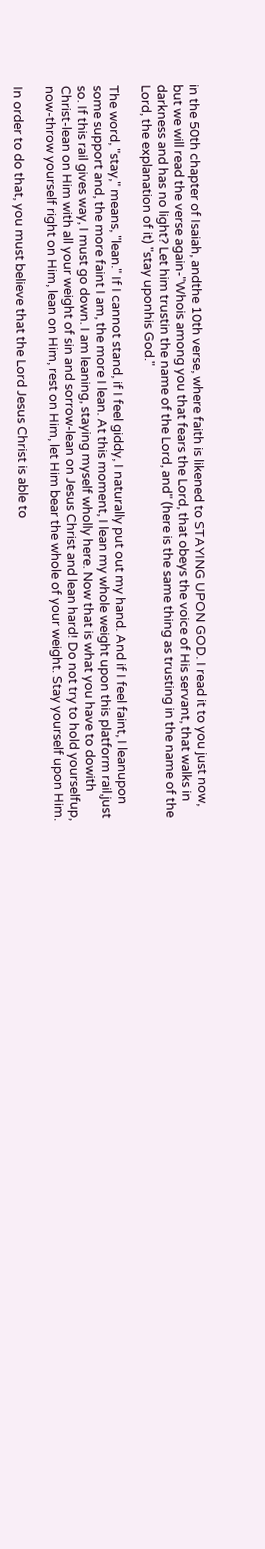in the 50th chapter of Isaiah, andthe 10th verse, where faith is likened to STAYING UPON GOD. I read it to you just now, but we will read the verse again-"Whois among you that fears the Lord, that obeys the voice of His servant, that walks in darkness and has no light? Let him trustin the name of the Lord, and" (here is the same thing as trusting in the name of the Lord, the explanation of it) "stay uponhis God."

The word, "stay," means, "lean." If I cannot stand, if I feel giddy, I naturally put out my hand. And if I feel faint, I leanupon some support and, the more faint I am, the more I lean. At this moment, I lean my whole weight upon this platform rail,just so. If this rail gives way, I must go down. I am leaning, staying myself wholly here. Now that is what you have to dowith Christ-lean on Him with all your weight of sin and sorrow-lean on Jesus Christ and lean hard! Do not try to hold yourselfup, now-throw yourself right on Him, lean on Him, rest on Him, let Him bear the whole of your weight. Stay yourself upon Him.

In order to do that, you must believe that the Lord Jesus Christ is able to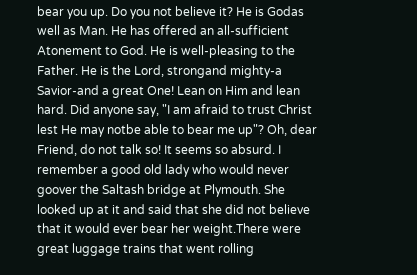bear you up. Do you not believe it? He is Godas well as Man. He has offered an all-sufficient Atonement to God. He is well-pleasing to the Father. He is the Lord, strongand mighty-a Savior-and a great One! Lean on Him and lean hard. Did anyone say, "I am afraid to trust Christ lest He may notbe able to bear me up"? Oh, dear Friend, do not talk so! It seems so absurd. I remember a good old lady who would never goover the Saltash bridge at Plymouth. She looked up at it and said that she did not believe that it would ever bear her weight.There were great luggage trains that went rolling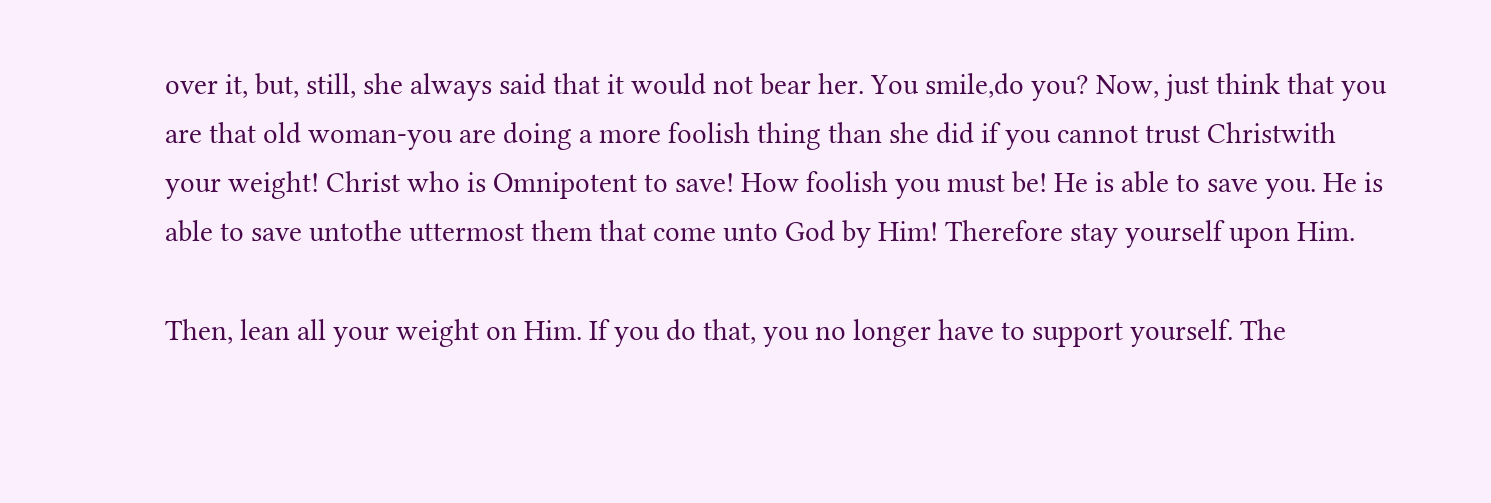over it, but, still, she always said that it would not bear her. You smile,do you? Now, just think that you are that old woman-you are doing a more foolish thing than she did if you cannot trust Christwith your weight! Christ who is Omnipotent to save! How foolish you must be! He is able to save you. He is able to save untothe uttermost them that come unto God by Him! Therefore stay yourself upon Him.

Then, lean all your weight on Him. If you do that, you no longer have to support yourself. The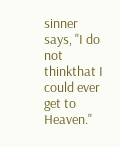sinner says, "I do not thinkthat I could ever get to Heaven."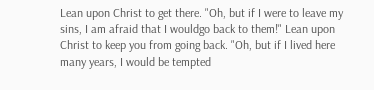Lean upon Christ to get there. "Oh, but if I were to leave my sins, I am afraid that I wouldgo back to them!" Lean upon Christ to keep you from going back. "Oh, but if I lived here many years, I would be tempted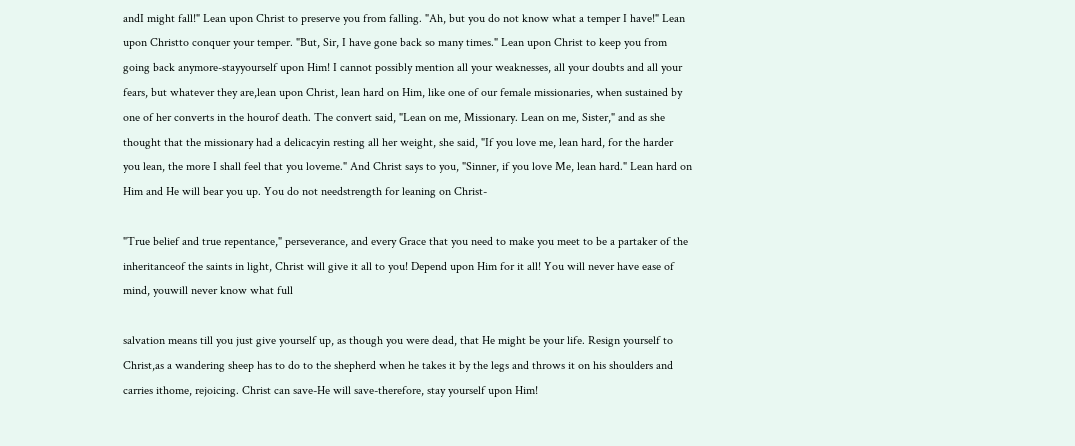andI might fall!" Lean upon Christ to preserve you from falling. "Ah, but you do not know what a temper I have!" Lean upon Christto conquer your temper. "But, Sir, I have gone back so many times." Lean upon Christ to keep you from going back anymore-stayyourself upon Him! I cannot possibly mention all your weaknesses, all your doubts and all your fears, but whatever they are,lean upon Christ, lean hard on Him, like one of our female missionaries, when sustained by one of her converts in the hourof death. The convert said, "Lean on me, Missionary. Lean on me, Sister," and as she thought that the missionary had a delicacyin resting all her weight, she said, "If you love me, lean hard, for the harder you lean, the more I shall feel that you loveme." And Christ says to you, "Sinner, if you love Me, lean hard." Lean hard on Him and He will bear you up. You do not needstrength for leaning on Christ-

"True belief and true repentance," perseverance, and every Grace that you need to make you meet to be a partaker of the inheritanceof the saints in light, Christ will give it all to you! Depend upon Him for it all! You will never have ease of mind, youwill never know what full

salvation means till you just give yourself up, as though you were dead, that He might be your life. Resign yourself to Christ,as a wandering sheep has to do to the shepherd when he takes it by the legs and throws it on his shoulders and carries ithome, rejoicing. Christ can save-He will save-therefore, stay yourself upon Him!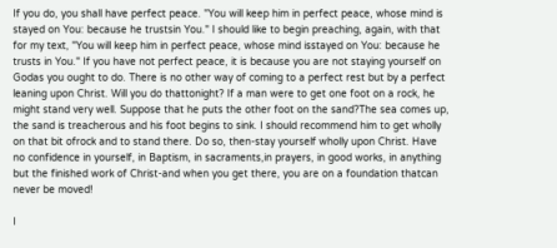If you do, you shall have perfect peace. "You will keep him in perfect peace, whose mind is stayed on You: because he trustsin You." I should like to begin preaching, again, with that for my text, "You will keep him in perfect peace, whose mind isstayed on You: because he trusts in You." If you have not perfect peace, it is because you are not staying yourself on Godas you ought to do. There is no other way of coming to a perfect rest but by a perfect leaning upon Christ. Will you do thattonight? If a man were to get one foot on a rock, he might stand very well. Suppose that he puts the other foot on the sand?The sea comes up, the sand is treacherous and his foot begins to sink. I should recommend him to get wholly on that bit ofrock and to stand there. Do so, then-stay yourself wholly upon Christ. Have no confidence in yourself, in Baptism, in sacraments,in prayers, in good works, in anything but the finished work of Christ-and when you get there, you are on a foundation thatcan never be moved!

I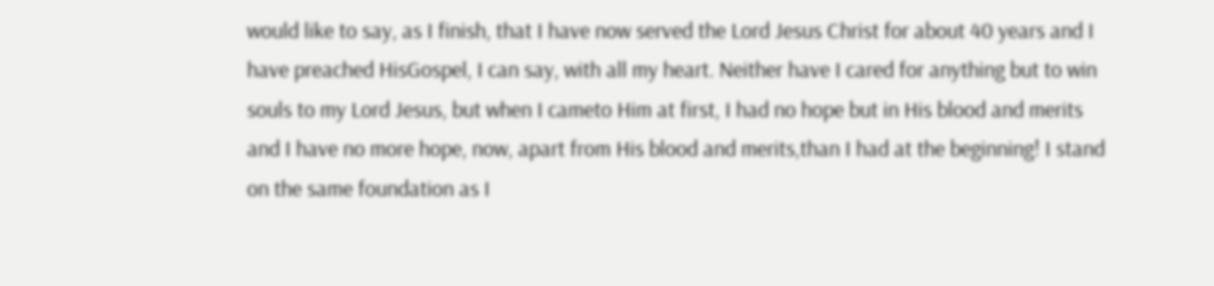would like to say, as I finish, that I have now served the Lord Jesus Christ for about 40 years and I have preached HisGospel, I can say, with all my heart. Neither have I cared for anything but to win souls to my Lord Jesus, but when I cameto Him at first, I had no hope but in His blood and merits and I have no more hope, now, apart from His blood and merits,than I had at the beginning! I stand on the same foundation as I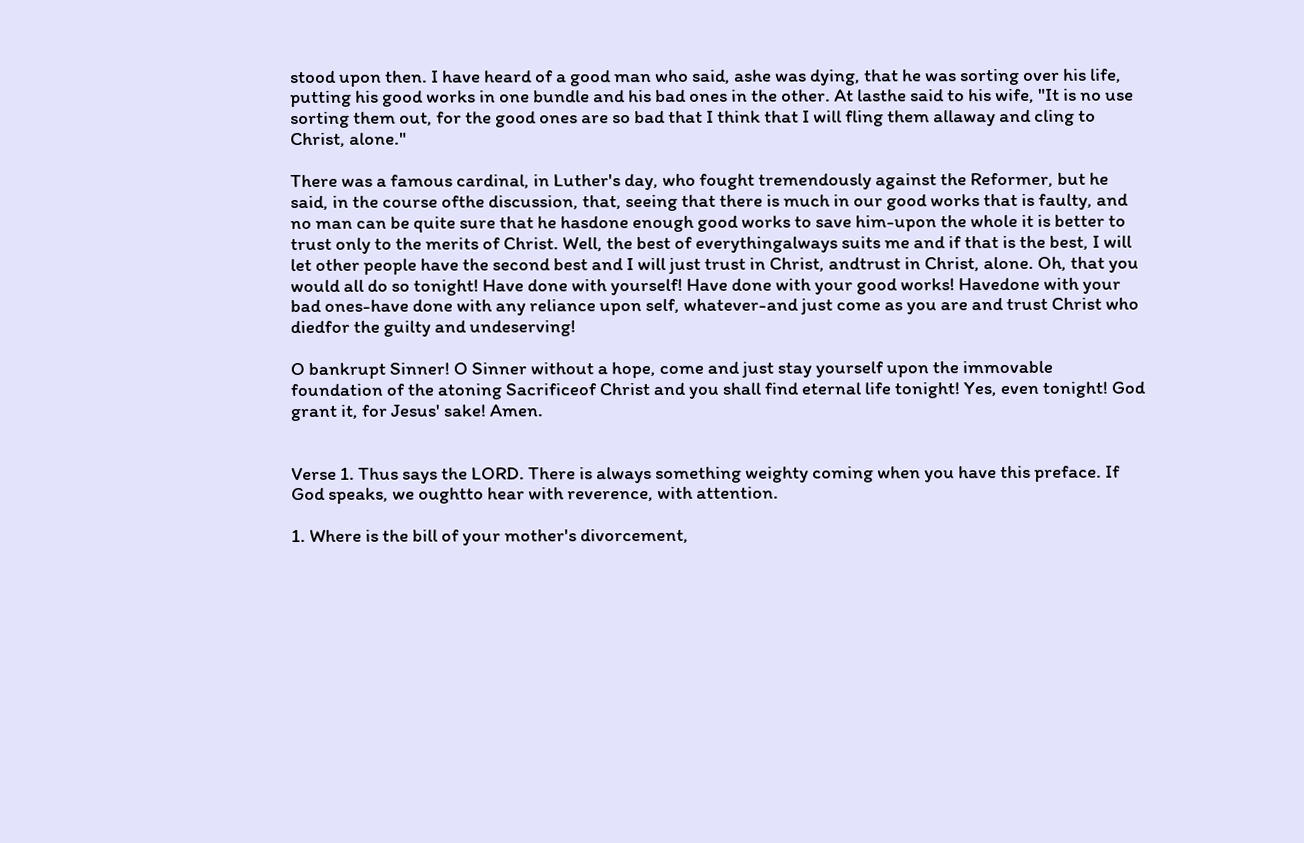stood upon then. I have heard of a good man who said, ashe was dying, that he was sorting over his life, putting his good works in one bundle and his bad ones in the other. At lasthe said to his wife, "It is no use sorting them out, for the good ones are so bad that I think that I will fling them allaway and cling to Christ, alone."

There was a famous cardinal, in Luther's day, who fought tremendously against the Reformer, but he said, in the course ofthe discussion, that, seeing that there is much in our good works that is faulty, and no man can be quite sure that he hasdone enough good works to save him-upon the whole it is better to trust only to the merits of Christ. Well, the best of everythingalways suits me and if that is the best, I will let other people have the second best and I will just trust in Christ, andtrust in Christ, alone. Oh, that you would all do so tonight! Have done with yourself! Have done with your good works! Havedone with your bad ones-have done with any reliance upon self, whatever-and just come as you are and trust Christ who diedfor the guilty and undeserving!

O bankrupt Sinner! O Sinner without a hope, come and just stay yourself upon the immovable foundation of the atoning Sacrificeof Christ and you shall find eternal life tonight! Yes, even tonight! God grant it, for Jesus' sake! Amen.


Verse 1. Thus says the LORD. There is always something weighty coming when you have this preface. If God speaks, we oughtto hear with reverence, with attention.

1. Where is the bill of your mother's divorcement,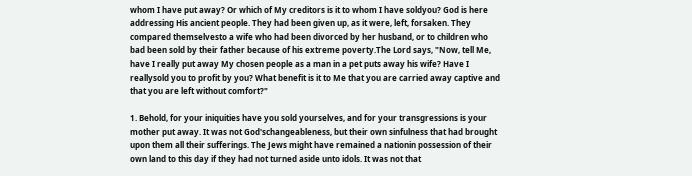whom I have put away? Or which of My creditors is it to whom I have soldyou? God is here addressing His ancient people. They had been given up, as it were, left, forsaken. They compared themselvesto a wife who had been divorced by her husband, or to children who bad been sold by their father because of his extreme poverty.The Lord says, "Now, tell Me, have I really put away My chosen people as a man in a pet puts away his wife? Have I reallysold you to profit by you? What benefit is it to Me that you are carried away captive and that you are left without comfort?"

1. Behold, for your iniquities have you sold yourselves, and for your transgressions is your mother put away. It was not God'schangeableness, but their own sinfulness that had brought upon them all their sufferings. The Jews might have remained a nationin possession of their own land to this day if they had not turned aside unto idols. It was not that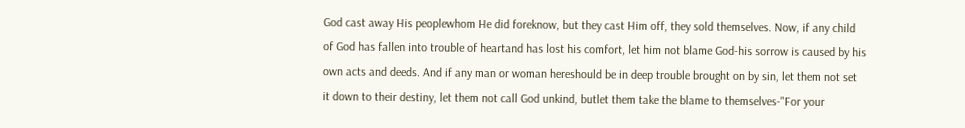God cast away His peoplewhom He did foreknow, but they cast Him off, they sold themselves. Now, if any child of God has fallen into trouble of heartand has lost his comfort, let him not blame God-his sorrow is caused by his own acts and deeds. And if any man or woman hereshould be in deep trouble brought on by sin, let them not set it down to their destiny, let them not call God unkind, butlet them take the blame to themselves-"For your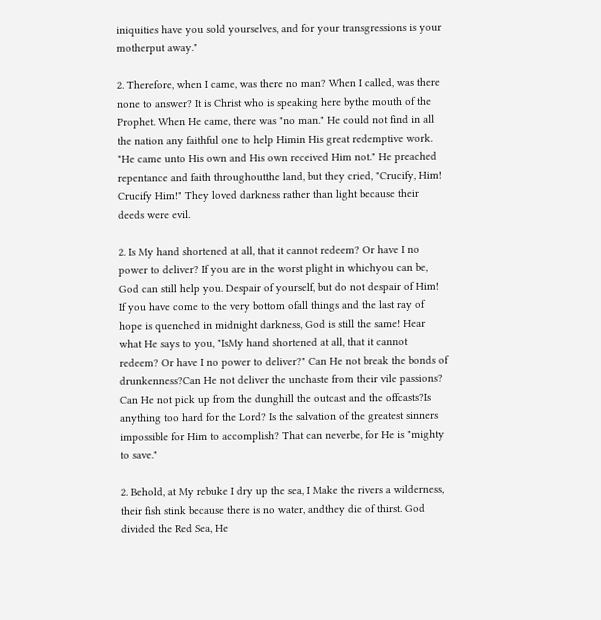iniquities have you sold yourselves, and for your transgressions is your motherput away."

2. Therefore, when I came, was there no man? When I called, was there none to answer? It is Christ who is speaking here bythe mouth of the Prophet. When He came, there was "no man." He could not find in all the nation any faithful one to help Himin His great redemptive work. "He came unto His own and His own received Him not." He preached repentance and faith throughoutthe land, but they cried, "Crucify, Him! Crucify Him!" They loved darkness rather than light because their deeds were evil.

2. Is My hand shortened at all, that it cannot redeem? Or have I no power to deliver? If you are in the worst plight in whichyou can be, God can still help you. Despair of yourself, but do not despair of Him! If you have come to the very bottom ofall things and the last ray of hope is quenched in midnight darkness, God is still the same! Hear what He says to you, "IsMy hand shortened at all, that it cannot redeem? Or have I no power to deliver?" Can He not break the bonds of drunkenness?Can He not deliver the unchaste from their vile passions? Can He not pick up from the dunghill the outcast and the offcasts?Is anything too hard for the Lord? Is the salvation of the greatest sinners impossible for Him to accomplish? That can neverbe, for He is "mighty to save."

2. Behold, at My rebuke I dry up the sea, I Make the rivers a wilderness, their fish stink because there is no water, andthey die of thirst. God divided the Red Sea, He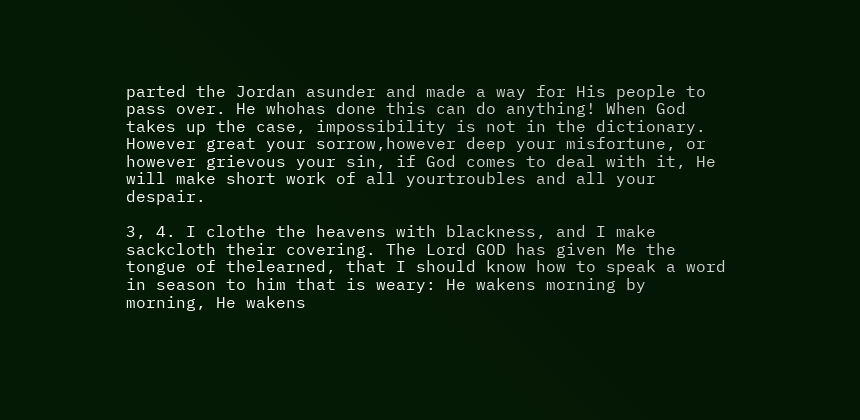parted the Jordan asunder and made a way for His people to pass over. He whohas done this can do anything! When God takes up the case, impossibility is not in the dictionary. However great your sorrow,however deep your misfortune, or however grievous your sin, if God comes to deal with it, He will make short work of all yourtroubles and all your despair.

3, 4. I clothe the heavens with blackness, and I make sackcloth their covering. The Lord GOD has given Me the tongue of thelearned, that I should know how to speak a word in season to him that is weary: He wakens morning by morning, He wakens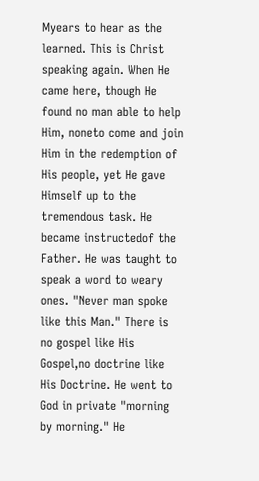Myears to hear as the learned. This is Christ speaking again. When He came here, though He found no man able to help Him, noneto come and join Him in the redemption of His people, yet He gave Himself up to the tremendous task. He became instructedof the Father. He was taught to speak a word to weary ones. "Never man spoke like this Man." There is no gospel like His Gospel,no doctrine like His Doctrine. He went to God in private "morning by morning." He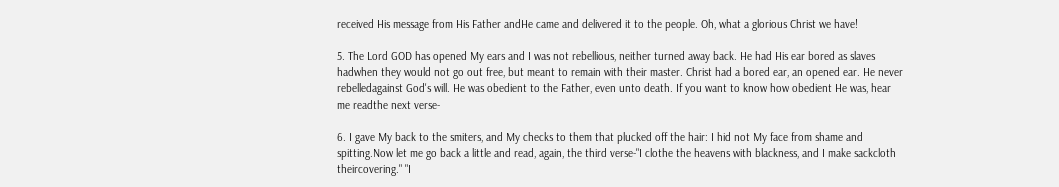received His message from His Father andHe came and delivered it to the people. Oh, what a glorious Christ we have!

5. The Lord GOD has opened My ears and I was not rebellious, neither turned away back. He had His ear bored as slaves hadwhen they would not go out free, but meant to remain with their master. Christ had a bored ear, an opened ear. He never rebelledagainst God's will. He was obedient to the Father, even unto death. If you want to know how obedient He was, hear me readthe next verse-

6. I gave My back to the smiters, and My checks to them that plucked off the hair: I hid not My face from shame and spitting.Now let me go back a little and read, again, the third verse-"I clothe the heavens with blackness, and I make sackcloth theircovering." "I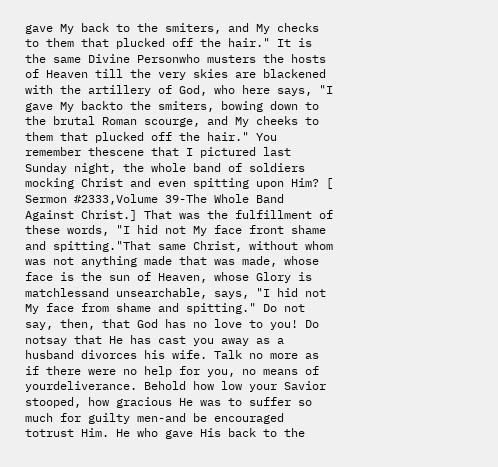gave My back to the smiters, and My checks to them that plucked off the hair." It is the same Divine Personwho musters the hosts of Heaven till the very skies are blackened with the artillery of God, who here says, "I gave My backto the smiters, bowing down to the brutal Roman scourge, and My cheeks to them that plucked off the hair." You remember thescene that I pictured last Sunday night, the whole band of soldiers mocking Christ and even spitting upon Him? [ Sermon #2333,Volume 39-The Whole Band Against Christ.] That was the fulfillment of these words, "I hid not My face front shame and spitting."That same Christ, without whom was not anything made that was made, whose face is the sun of Heaven, whose Glory is matchlessand unsearchable, says, "I hid not My face from shame and spitting." Do not say, then, that God has no love to you! Do notsay that He has cast you away as a husband divorces his wife. Talk no more as if there were no help for you, no means of yourdeliverance. Behold how low your Savior stooped, how gracious He was to suffer so much for guilty men-and be encouraged totrust Him. He who gave His back to the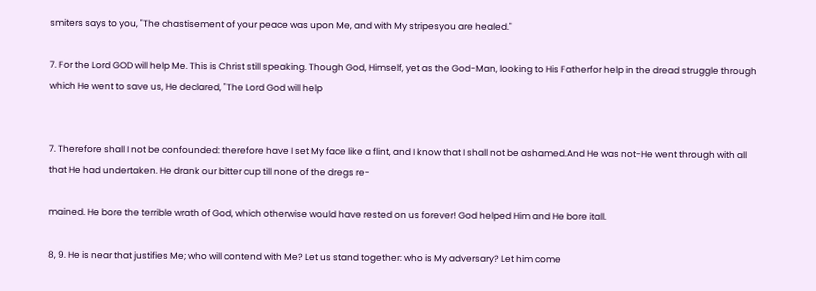smiters says to you, "The chastisement of your peace was upon Me, and with My stripesyou are healed."

7. For the Lord GOD will help Me. This is Christ still speaking. Though God, Himself, yet as the God-Man, looking to His Fatherfor help in the dread struggle through which He went to save us, He declared, "The Lord God will help


7. Therefore shall I not be confounded: therefore have I set My face like a flint, and I know that I shall not be ashamed.And He was not-He went through with all that He had undertaken. He drank our bitter cup till none of the dregs re-

mained. He bore the terrible wrath of God, which otherwise would have rested on us forever! God helped Him and He bore itall.

8, 9. He is near that justifies Me; who will contend with Me? Let us stand together: who is My adversary? Let him come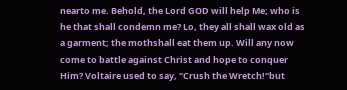nearto me. Behold, the Lord GOD will help Me; who is he that shall condemn me? Lo, they all shall wax old as a garment; the mothshall eat them up. Will any now come to battle against Christ and hope to conquer Him? Voltaire used to say, "Crush the Wretch!"but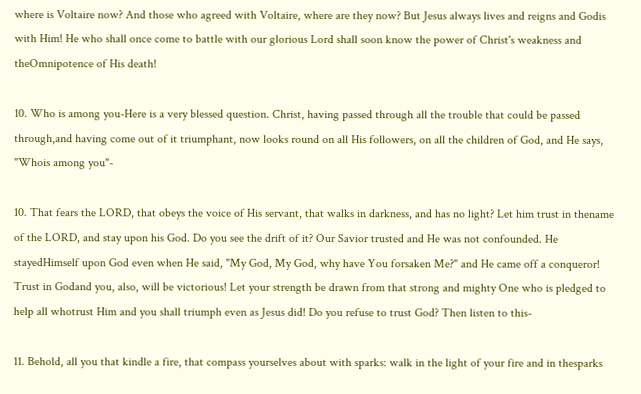where is Voltaire now? And those who agreed with Voltaire, where are they now? But Jesus always lives and reigns and Godis with Him! He who shall once come to battle with our glorious Lord shall soon know the power of Christ's weakness and theOmnipotence of His death!

10. Who is among you-Here is a very blessed question. Christ, having passed through all the trouble that could be passed through,and having come out of it triumphant, now looks round on all His followers, on all the children of God, and He says, "Whois among you"-

10. That fears the LORD, that obeys the voice of His servant, that walks in darkness, and has no light? Let him trust in thename of the LORD, and stay upon his God. Do you see the drift of it? Our Savior trusted and He was not confounded. He stayedHimself upon God even when He said, "My God, My God, why have You forsaken Me?" and He came off a conqueror! Trust in Godand you, also, will be victorious! Let your strength be drawn from that strong and mighty One who is pledged to help all whotrust Him and you shall triumph even as Jesus did! Do you refuse to trust God? Then listen to this-

11. Behold, all you that kindle a fire, that compass yourselves about with sparks: walk in the light of your fire and in thesparks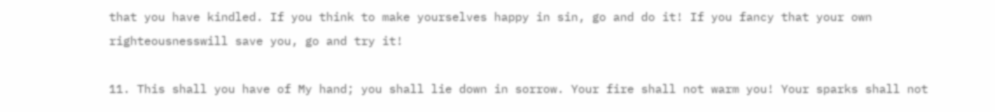that you have kindled. If you think to make yourselves happy in sin, go and do it! If you fancy that your own righteousnesswill save you, go and try it!

11. This shall you have of My hand; you shall lie down in sorrow. Your fire shall not warm you! Your sparks shall not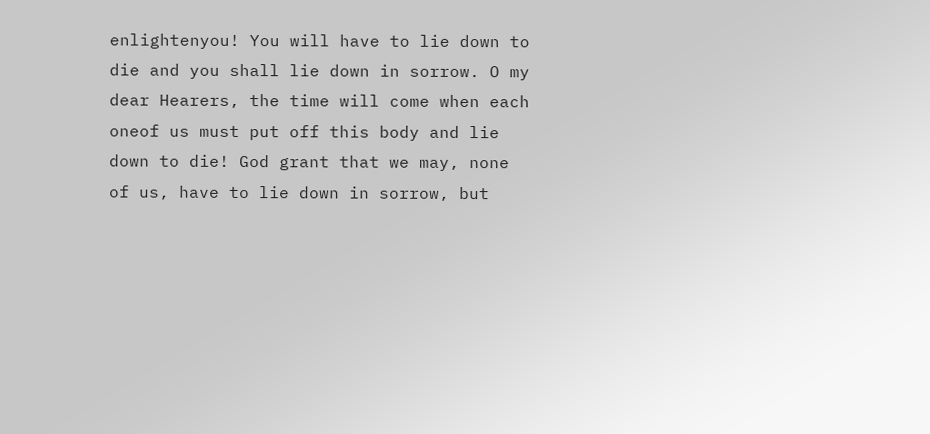enlightenyou! You will have to lie down to die and you shall lie down in sorrow. O my dear Hearers, the time will come when each oneof us must put off this body and lie down to die! God grant that we may, none of us, have to lie down in sorrow, but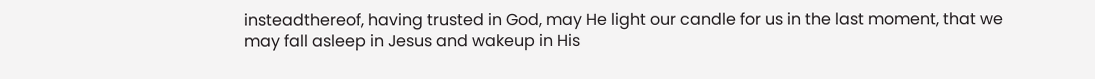insteadthereof, having trusted in God, may He light our candle for us in the last moment, that we may fall asleep in Jesus and wakeup in His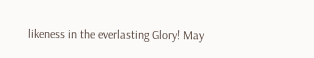likeness in the everlasting Glory! May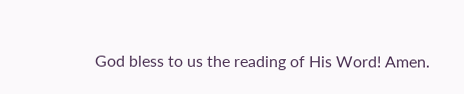God bless to us the reading of His Word! Amen.